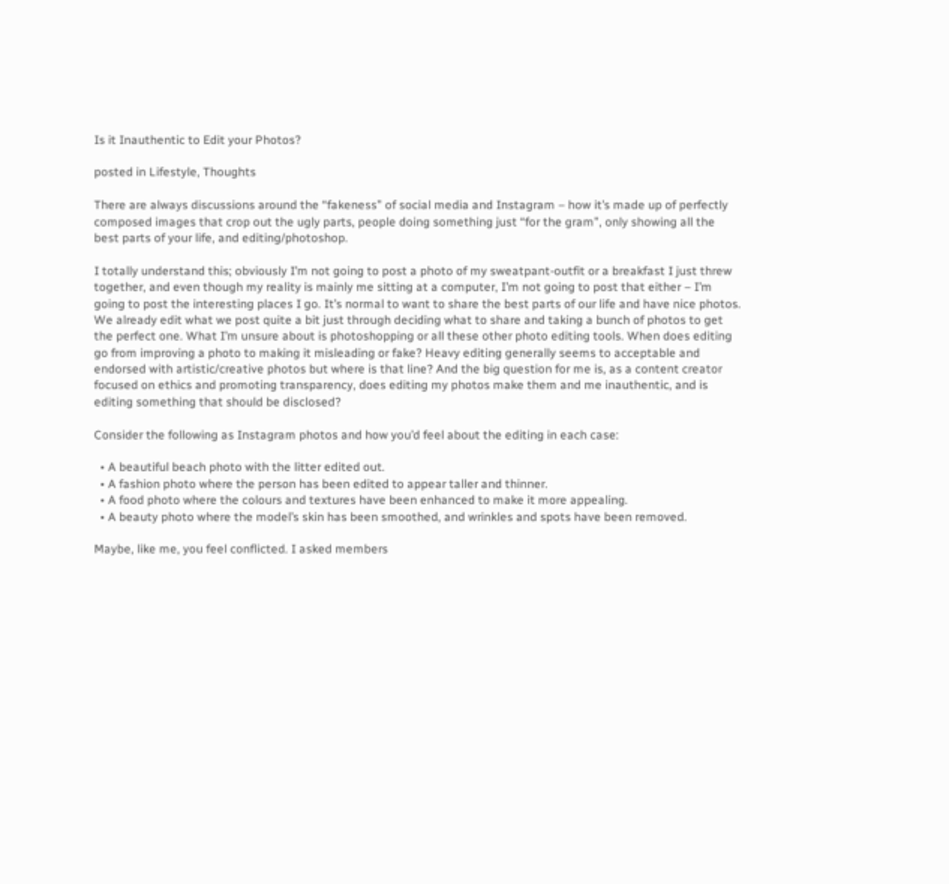Is it Inauthentic to Edit your Photos?

posted in Lifestyle, Thoughts

There are always discussions around the “fakeness” of social media and Instagram – how it’s made up of perfectly composed images that crop out the ugly parts, people doing something just “for the gram”, only showing all the best parts of your life, and editing/photoshop.

I totally understand this; obviously I’m not going to post a photo of my sweatpant-outfit or a breakfast I just threw together, and even though my reality is mainly me sitting at a computer, I’m not going to post that either – I’m going to post the interesting places I go. It’s normal to want to share the best parts of our life and have nice photos. We already edit what we post quite a bit just through deciding what to share and taking a bunch of photos to get the perfect one. What I’m unsure about is photoshopping or all these other photo editing tools. When does editing go from improving a photo to making it misleading or fake? Heavy editing generally seems to acceptable and endorsed with artistic/creative photos but where is that line? And the big question for me is, as a content creator focused on ethics and promoting transparency, does editing my photos make them and me inauthentic, and is editing something that should be disclosed?

Consider the following as Instagram photos and how you’d feel about the editing in each case:

  • A beautiful beach photo with the litter edited out.
  • A fashion photo where the person has been edited to appear taller and thinner.
  • A food photo where the colours and textures have been enhanced to make it more appealing.
  • A beauty photo where the model’s skin has been smoothed, and wrinkles and spots have been removed.

Maybe, like me, you feel conflicted. I asked members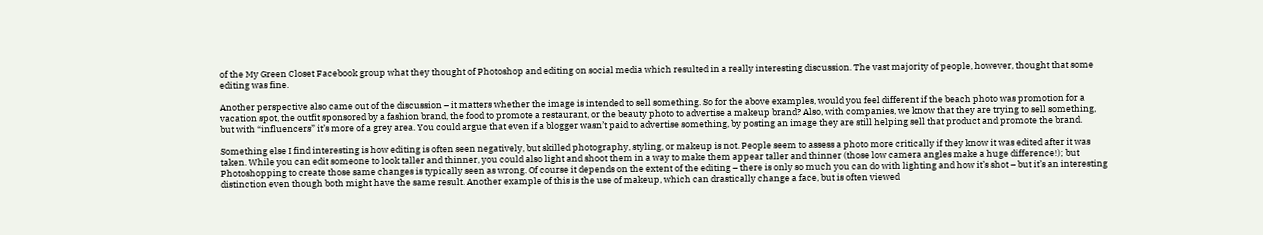of the My Green Closet Facebook group what they thought of Photoshop and editing on social media which resulted in a really interesting discussion. The vast majority of people, however, thought that some editing was fine.

Another perspective also came out of the discussion – it matters whether the image is intended to sell something. So for the above examples, would you feel different if the beach photo was promotion for a vacation spot, the outfit sponsored by a fashion brand, the food to promote a restaurant, or the beauty photo to advertise a makeup brand? Also, with companies, we know that they are trying to sell something, but with “influencers” it’s more of a grey area. You could argue that even if a blogger wasn’t paid to advertise something, by posting an image they are still helping sell that product and promote the brand.

Something else I find interesting is how editing is often seen negatively, but skilled photography, styling, or makeup is not. People seem to assess a photo more critically if they know it was edited after it was taken. While you can edit someone to look taller and thinner, you could also light and shoot them in a way to make them appear taller and thinner (those low camera angles make a huge difference!); but Photoshopping to create those same changes is typically seen as wrong. Of course it depends on the extent of the editing – there is only so much you can do with lighting and how it’s shot – but it’s an interesting distinction even though both might have the same result. Another example of this is the use of makeup, which can drastically change a face, but is often viewed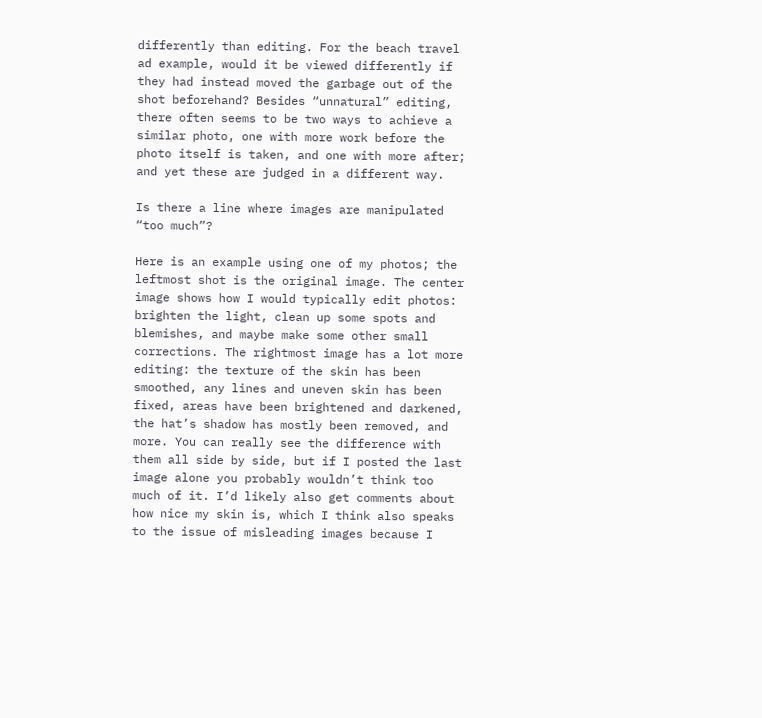differently than editing. For the beach travel ad example, would it be viewed differently if they had instead moved the garbage out of the shot beforehand? Besides “unnatural” editing, there often seems to be two ways to achieve a similar photo, one with more work before the photo itself is taken, and one with more after; and yet these are judged in a different way.

Is there a line where images are manipulated “too much”?

Here is an example using one of my photos; the leftmost shot is the original image. The center image shows how I would typically edit photos: brighten the light, clean up some spots and blemishes, and maybe make some other small corrections. The rightmost image has a lot more editing: the texture of the skin has been smoothed, any lines and uneven skin has been fixed, areas have been brightened and darkened, the hat’s shadow has mostly been removed, and more. You can really see the difference with them all side by side, but if I posted the last image alone you probably wouldn’t think too much of it. I’d likely also get comments about how nice my skin is, which I think also speaks to the issue of misleading images because I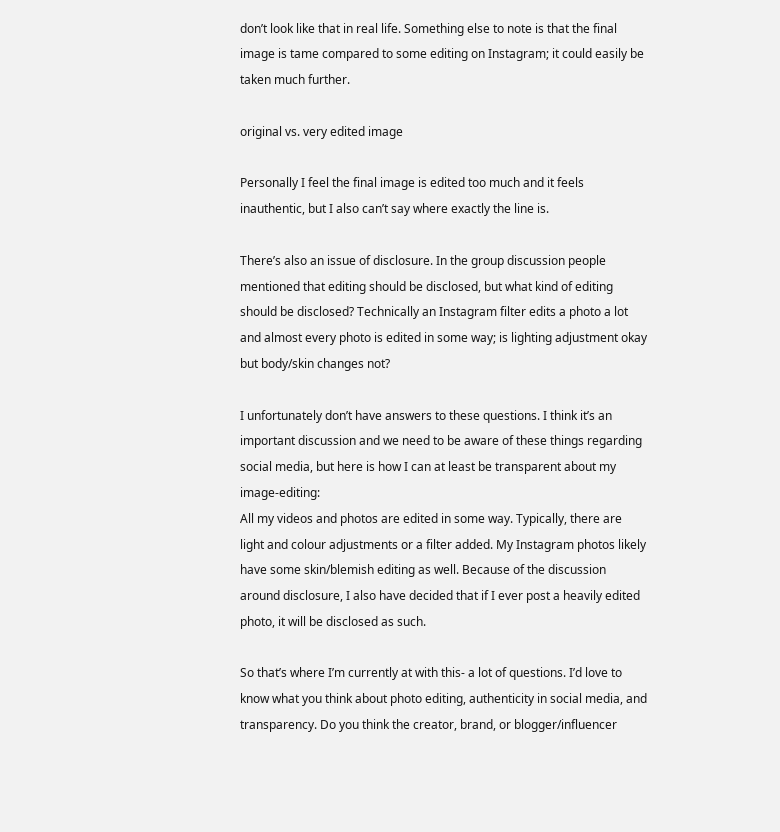don’t look like that in real life. Something else to note is that the final image is tame compared to some editing on Instagram; it could easily be taken much further.

original vs. very edited image

Personally I feel the final image is edited too much and it feels inauthentic, but I also can’t say where exactly the line is.

There’s also an issue of disclosure. In the group discussion people mentioned that editing should be disclosed, but what kind of editing should be disclosed? Technically an Instagram filter edits a photo a lot and almost every photo is edited in some way; is lighting adjustment okay but body/skin changes not?

I unfortunately don’t have answers to these questions. I think it’s an important discussion and we need to be aware of these things regarding social media, but here is how I can at least be transparent about my image-editing:
All my videos and photos are edited in some way. Typically, there are light and colour adjustments or a filter added. My Instagram photos likely have some skin/blemish editing as well. Because of the discussion around disclosure, I also have decided that if I ever post a heavily edited photo, it will be disclosed as such.

So that’s where I’m currently at with this- a lot of questions. I’d love to know what you think about photo editing, authenticity in social media, and transparency. Do you think the creator, brand, or blogger/influencer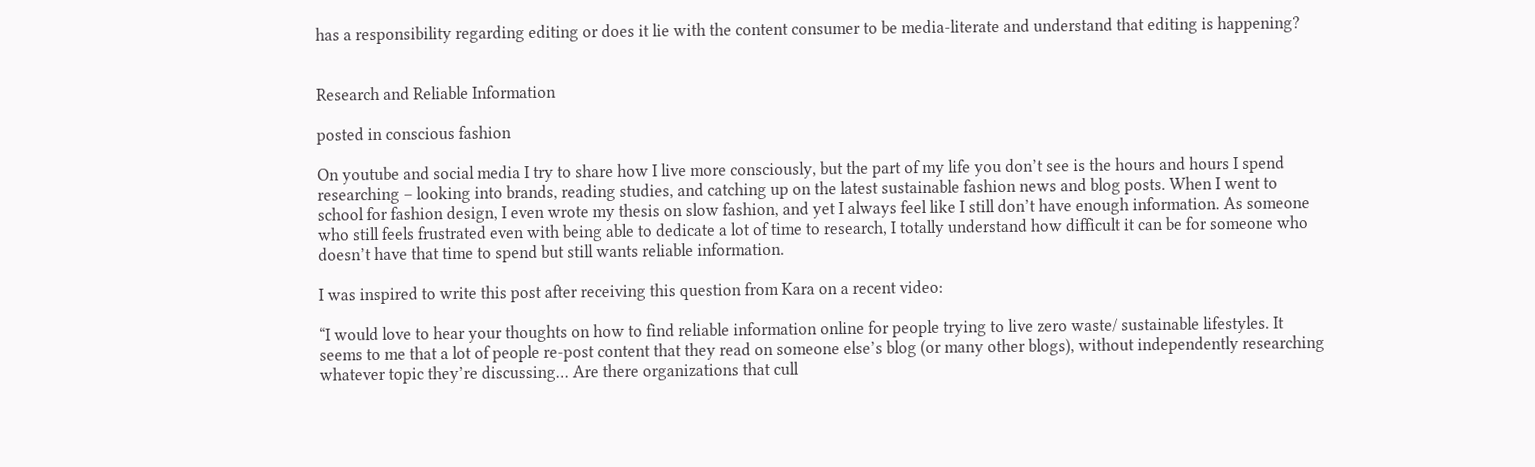has a responsibility regarding editing or does it lie with the content consumer to be media-literate and understand that editing is happening?


Research and Reliable Information

posted in conscious fashion

On youtube and social media I try to share how I live more consciously, but the part of my life you don’t see is the hours and hours I spend researching – looking into brands, reading studies, and catching up on the latest sustainable fashion news and blog posts. When I went to school for fashion design, I even wrote my thesis on slow fashion, and yet I always feel like I still don’t have enough information. As someone who still feels frustrated even with being able to dedicate a lot of time to research, I totally understand how difficult it can be for someone who doesn’t have that time to spend but still wants reliable information.

I was inspired to write this post after receiving this question from Kara on a recent video:

“I would love to hear your thoughts on how to find reliable information online for people trying to live zero waste/ sustainable lifestyles. It seems to me that a lot of people re-post content that they read on someone else’s blog (or many other blogs), without independently researching whatever topic they’re discussing… Are there organizations that cull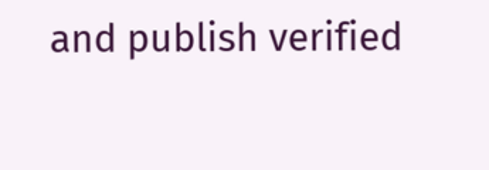and publish verified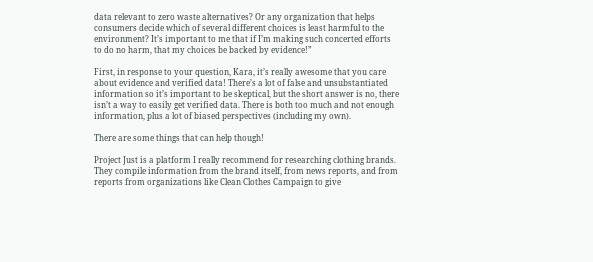data relevant to zero waste alternatives? Or any organization that helps consumers decide which of several different choices is least harmful to the environment? It’s important to me that if I’m making such concerted efforts to do no harm, that my choices be backed by evidence!”

First, in response to your question, Kara, it’s really awesome that you care about evidence and verified data! There’s a lot of false and unsubstantiated information so it’s important to be skeptical, but the short answer is no, there isn’t a way to easily get verified data. There is both too much and not enough information, plus a lot of biased perspectives (including my own).

There are some things that can help though!

Project Just is a platform I really recommend for researching clothing brands. They compile information from the brand itself, from news reports, and from reports from organizations like Clean Clothes Campaign to give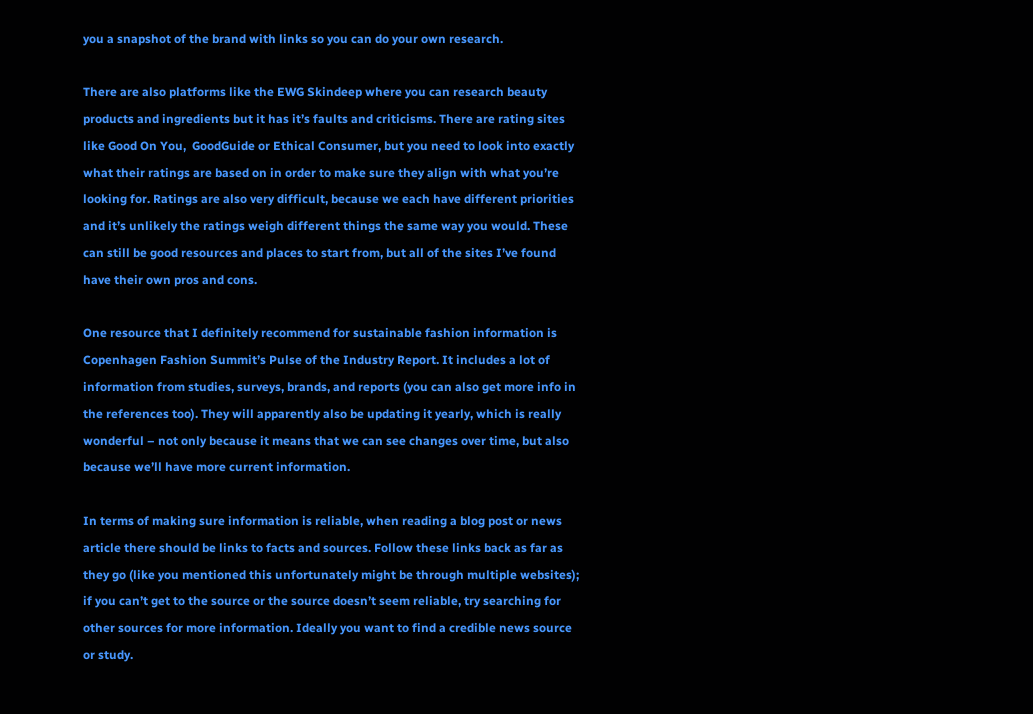you a snapshot of the brand with links so you can do your own research.

There are also platforms like the EWG Skindeep where you can research beauty products and ingredients but it has it’s faults and criticisms. There are rating sites like Good On You,  GoodGuide or Ethical Consumer, but you need to look into exactly what their ratings are based on in order to make sure they align with what you’re looking for. Ratings are also very difficult, because we each have different priorities and it’s unlikely the ratings weigh different things the same way you would. These can still be good resources and places to start from, but all of the sites I’ve found have their own pros and cons.

One resource that I definitely recommend for sustainable fashion information is Copenhagen Fashion Summit’s Pulse of the Industry Report. It includes a lot of information from studies, surveys, brands, and reports (you can also get more info in the references too). They will apparently also be updating it yearly, which is really wonderful – not only because it means that we can see changes over time, but also because we’ll have more current information.

In terms of making sure information is reliable, when reading a blog post or news article there should be links to facts and sources. Follow these links back as far as they go (like you mentioned this unfortunately might be through multiple websites); if you can’t get to the source or the source doesn’t seem reliable, try searching for other sources for more information. Ideally you want to find a credible news source or study.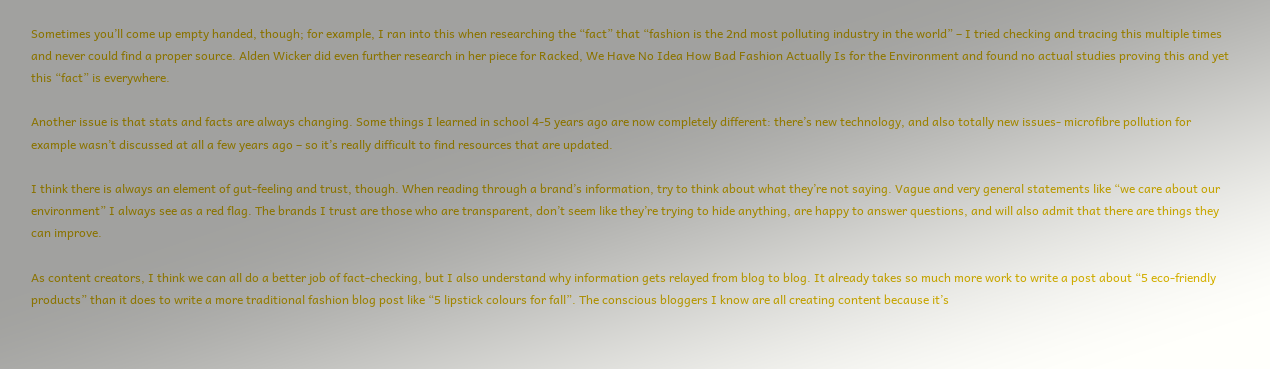Sometimes you’ll come up empty handed, though; for example, I ran into this when researching the “fact” that “fashion is the 2nd most polluting industry in the world” – I tried checking and tracing this multiple times and never could find a proper source. Alden Wicker did even further research in her piece for Racked, We Have No Idea How Bad Fashion Actually Is for the Environment and found no actual studies proving this and yet this “fact” is everywhere.

Another issue is that stats and facts are always changing. Some things I learned in school 4-5 years ago are now completely different: there’s new technology, and also totally new issues- microfibre pollution for example wasn’t discussed at all a few years ago – so it’s really difficult to find resources that are updated.

I think there is always an element of gut-feeling and trust, though. When reading through a brand’s information, try to think about what they’re not saying. Vague and very general statements like “we care about our environment” I always see as a red flag. The brands I trust are those who are transparent, don’t seem like they’re trying to hide anything, are happy to answer questions, and will also admit that there are things they can improve.

As content creators, I think we can all do a better job of fact-checking, but I also understand why information gets relayed from blog to blog. It already takes so much more work to write a post about “5 eco-friendly products” than it does to write a more traditional fashion blog post like “5 lipstick colours for fall”. The conscious bloggers I know are all creating content because it’s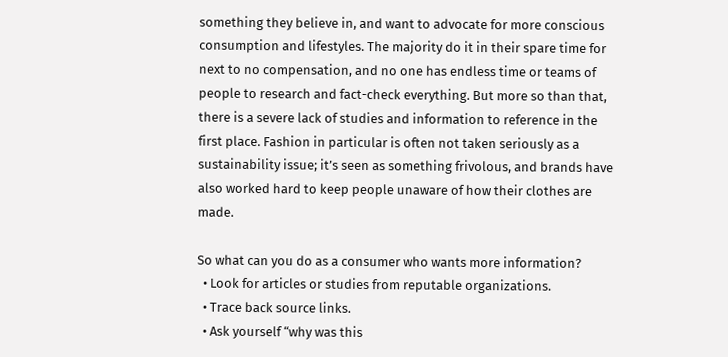something they believe in, and want to advocate for more conscious consumption and lifestyles. The majority do it in their spare time for next to no compensation, and no one has endless time or teams of people to research and fact-check everything. But more so than that, there is a severe lack of studies and information to reference in the first place. Fashion in particular is often not taken seriously as a sustainability issue; it’s seen as something frivolous, and brands have also worked hard to keep people unaware of how their clothes are made.

So what can you do as a consumer who wants more information?
  • Look for articles or studies from reputable organizations.
  • Trace back source links.
  • Ask yourself “why was this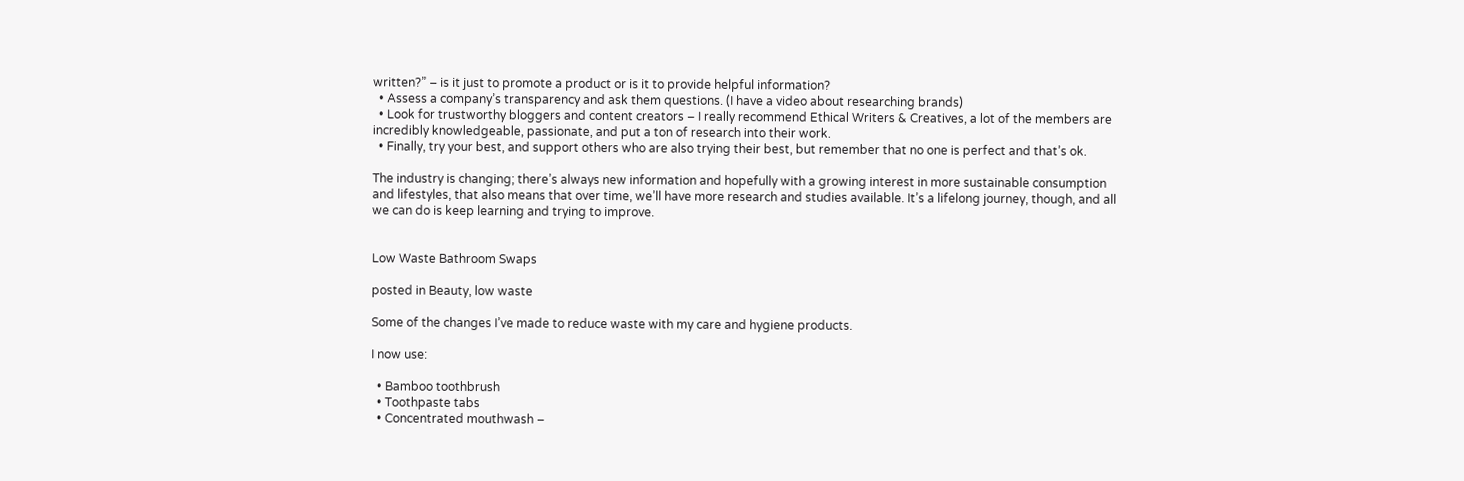written?” – is it just to promote a product or is it to provide helpful information?
  • Assess a company’s transparency and ask them questions. (I have a video about researching brands)
  • Look for trustworthy bloggers and content creators – I really recommend Ethical Writers & Creatives, a lot of the members are incredibly knowledgeable, passionate, and put a ton of research into their work.
  • Finally, try your best, and support others who are also trying their best, but remember that no one is perfect and that’s ok.

The industry is changing; there’s always new information and hopefully with a growing interest in more sustainable consumption and lifestyles, that also means that over time, we’ll have more research and studies available. It’s a lifelong journey, though, and all we can do is keep learning and trying to improve.


Low Waste Bathroom Swaps

posted in Beauty, low waste

Some of the changes I’ve made to reduce waste with my care and hygiene products.

I now use:

  • Bamboo toothbrush
  • Toothpaste tabs
  • Concentrated mouthwash –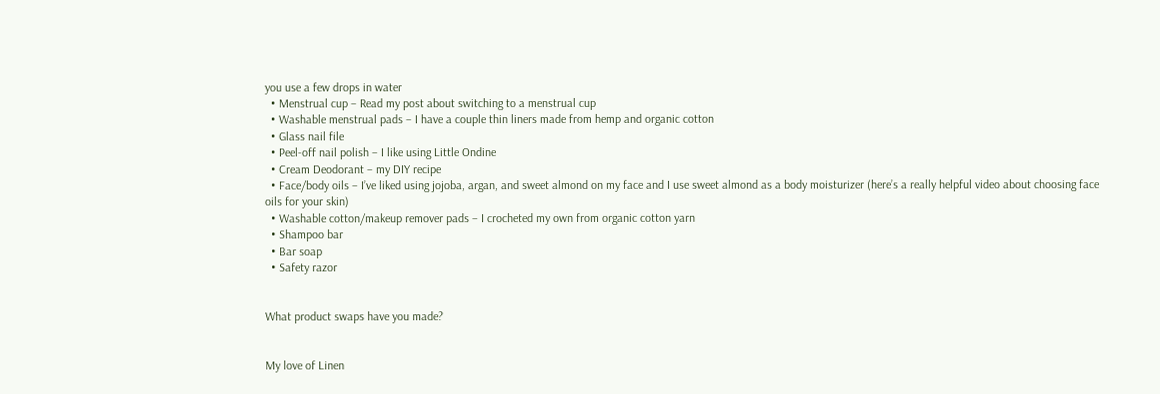you use a few drops in water
  • Menstrual cup – Read my post about switching to a menstrual cup
  • Washable menstrual pads – I have a couple thin liners made from hemp and organic cotton
  • Glass nail file
  • Peel-off nail polish – I like using Little Ondine
  • Cream Deodorant – my DIY recipe
  • Face/body oils – I’ve liked using jojoba, argan, and sweet almond on my face and I use sweet almond as a body moisturizer (here’s a really helpful video about choosing face oils for your skin)
  • Washable cotton/makeup remover pads – I crocheted my own from organic cotton yarn
  • Shampoo bar
  • Bar soap
  • Safety razor


What product swaps have you made?


My love of Linen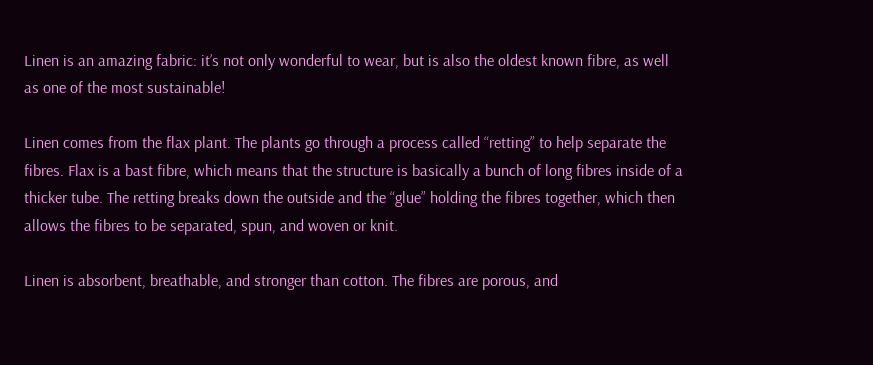Linen is an amazing fabric: it’s not only wonderful to wear, but is also the oldest known fibre, as well as one of the most sustainable!

Linen comes from the flax plant. The plants go through a process called “retting” to help separate the fibres. Flax is a bast fibre, which means that the structure is basically a bunch of long fibres inside of a thicker tube. The retting breaks down the outside and the “glue” holding the fibres together, which then allows the fibres to be separated, spun, and woven or knit.

Linen is absorbent, breathable, and stronger than cotton. The fibres are porous, and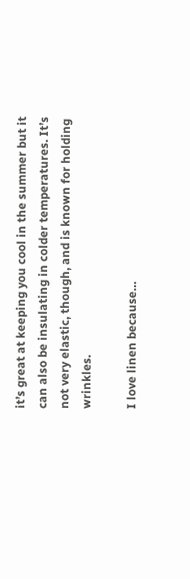it’s great at keeping you cool in the summer but it can also be insulating in colder temperatures. It’s not very elastic, though, and is known for holding wrinkles.

I love linen because…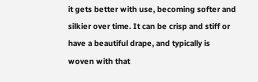it gets better with use, becoming softer and silkier over time. It can be crisp and stiff or have a beautiful drape, and typically is woven with that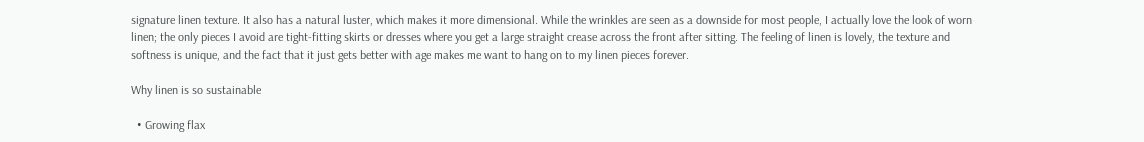signature linen texture. It also has a natural luster, which makes it more dimensional. While the wrinkles are seen as a downside for most people, I actually love the look of worn linen; the only pieces I avoid are tight-fitting skirts or dresses where you get a large straight crease across the front after sitting. The feeling of linen is lovely, the texture and softness is unique, and the fact that it just gets better with age makes me want to hang on to my linen pieces forever.

Why linen is so sustainable

  • Growing flax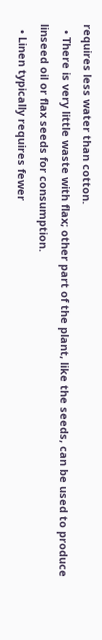requires less water than cotton.
  • There is very little waste with flax; other part of the plant, like the seeds, can be used to produce linseed oil or flax seeds for consumption.
  • Linen typically requires fewer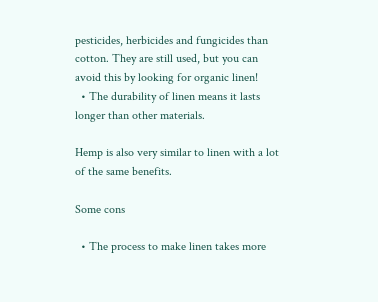pesticides, herbicides and fungicides than cotton. They are still used, but you can avoid this by looking for organic linen!
  • The durability of linen means it lasts longer than other materials.

Hemp is also very similar to linen with a lot of the same benefits.

Some cons

  • The process to make linen takes more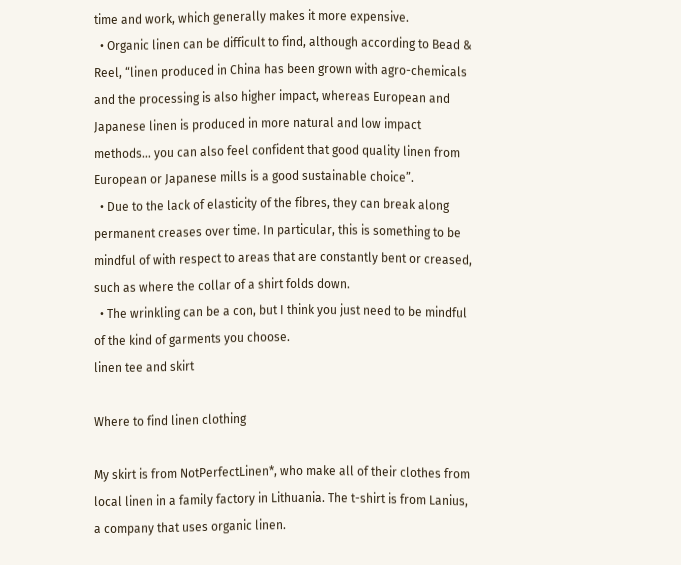time and work, which generally makes it more expensive.
  • Organic linen can be difficult to find, although according to Bead & Reel, “linen produced in China has been grown with agro-chemicals and the processing is also higher impact, whereas European and Japanese linen is produced in more natural and low impact methods… you can also feel confident that good quality linen from European or Japanese mills is a good sustainable choice”.
  • Due to the lack of elasticity of the fibres, they can break along permanent creases over time. In particular, this is something to be mindful of with respect to areas that are constantly bent or creased, such as where the collar of a shirt folds down.
  • The wrinkling can be a con, but I think you just need to be mindful of the kind of garments you choose.
linen tee and skirt

Where to find linen clothing

My skirt is from NotPerfectLinen*, who make all of their clothes from local linen in a family factory in Lithuania. The t-shirt is from Lanius, a company that uses organic linen.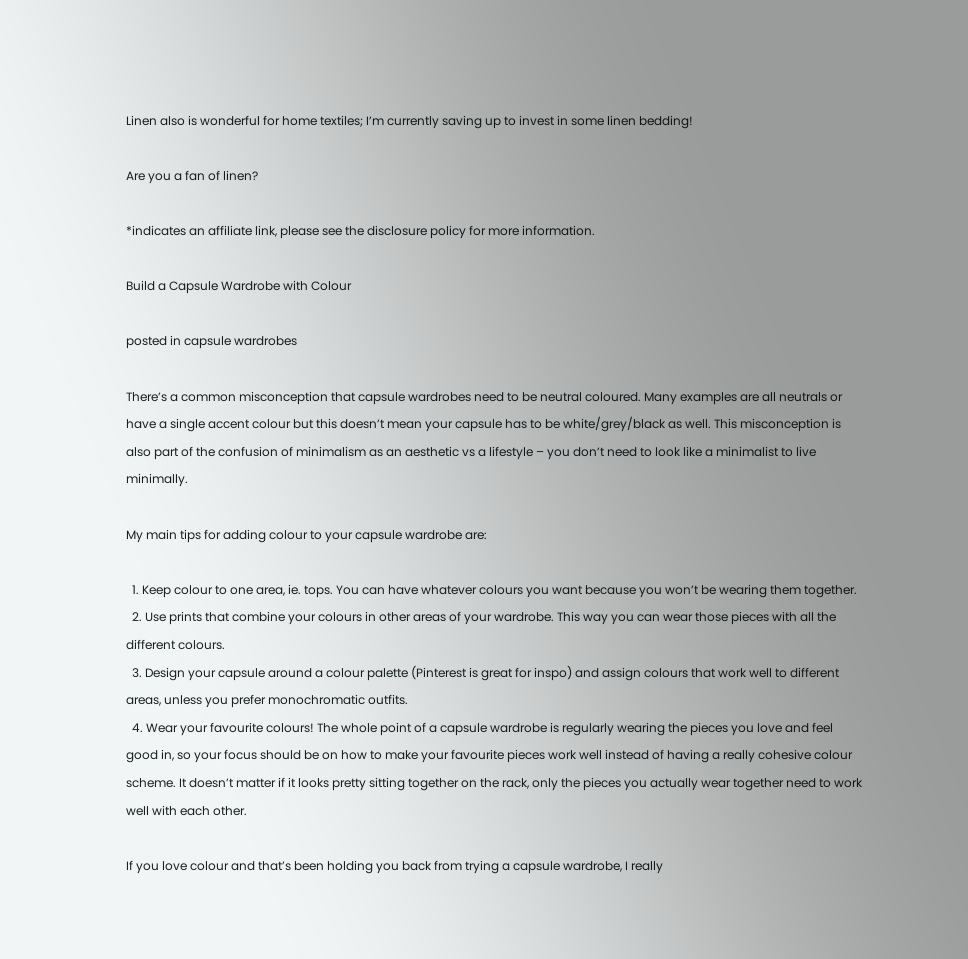Linen also is wonderful for home textiles; I’m currently saving up to invest in some linen bedding!

Are you a fan of linen?

*indicates an affiliate link, please see the disclosure policy for more information.

Build a Capsule Wardrobe with Colour

posted in capsule wardrobes

There’s a common misconception that capsule wardrobes need to be neutral coloured. Many examples are all neutrals or have a single accent colour but this doesn’t mean your capsule has to be white/grey/black as well. This misconception is also part of the confusion of minimalism as an aesthetic vs a lifestyle – you don’t need to look like a minimalist to live minimally.

My main tips for adding colour to your capsule wardrobe are:

  1. Keep colour to one area, ie. tops. You can have whatever colours you want because you won’t be wearing them together.
  2. Use prints that combine your colours in other areas of your wardrobe. This way you can wear those pieces with all the different colours.
  3. Design your capsule around a colour palette (Pinterest is great for inspo) and assign colours that work well to different areas, unless you prefer monochromatic outfits.
  4. Wear your favourite colours! The whole point of a capsule wardrobe is regularly wearing the pieces you love and feel good in, so your focus should be on how to make your favourite pieces work well instead of having a really cohesive colour scheme. It doesn’t matter if it looks pretty sitting together on the rack, only the pieces you actually wear together need to work well with each other.

If you love colour and that’s been holding you back from trying a capsule wardrobe, I really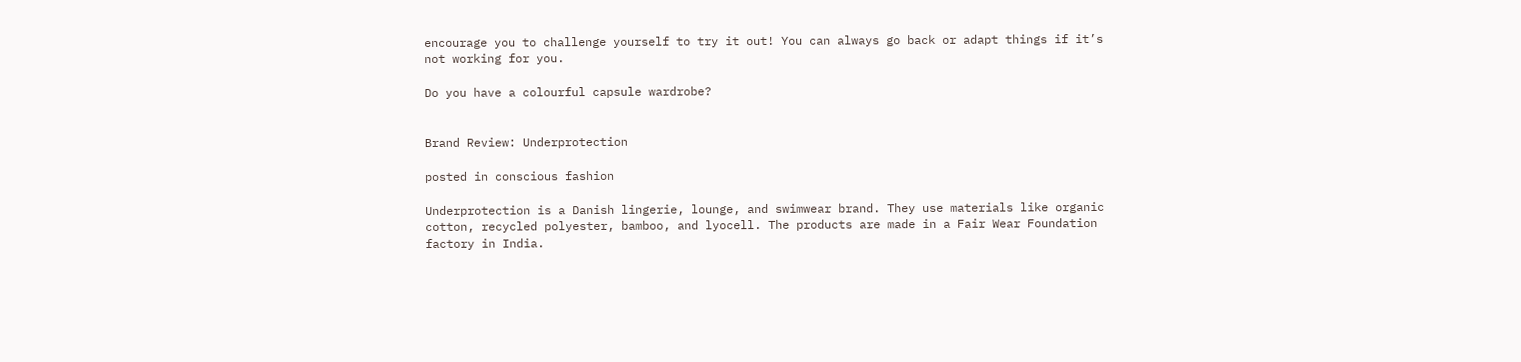encourage you to challenge yourself to try it out! You can always go back or adapt things if it’s not working for you.

Do you have a colourful capsule wardrobe?


Brand Review: Underprotection

posted in conscious fashion

Underprotection is a Danish lingerie, lounge, and swimwear brand. They use materials like organic cotton, recycled polyester, bamboo, and lyocell. The products are made in a Fair Wear Foundation factory in India.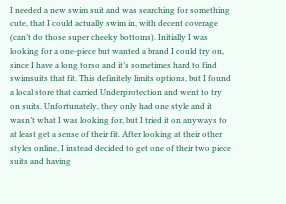I needed a new swim suit and was searching for something cute, that I could actually swim in, with decent coverage (can’t do those super cheeky bottoms). Initially I was looking for a one-piece but wanted a brand I could try on, since I have a long torso and it’s sometimes hard to find swimsuits that fit. This definitely limits options, but I found a local store that carried Underprotection and went to try on suits. Unfortunately, they only had one style and it wasn’t what I was looking for, but I tried it on anyways to at least get a sense of their fit. After looking at their other styles online, I instead decided to get one of their two piece suits and having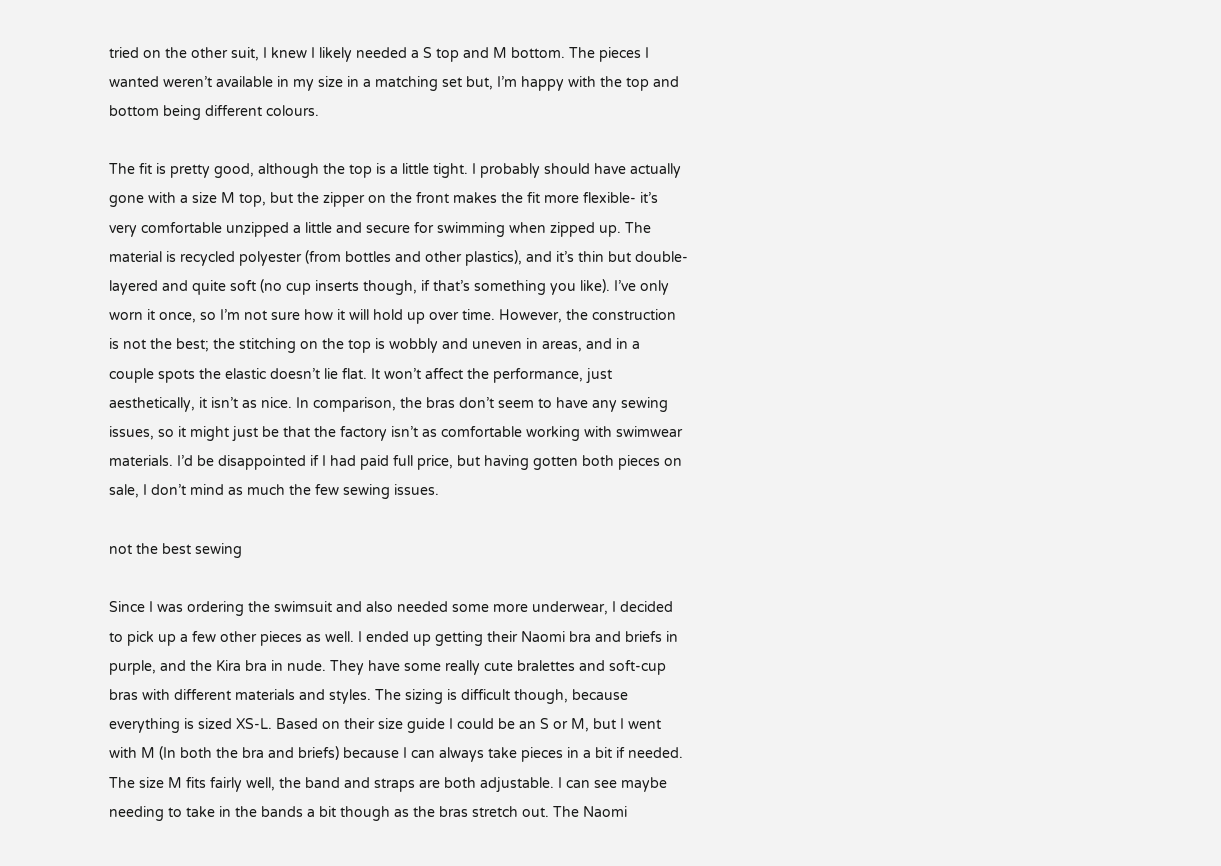tried on the other suit, I knew I likely needed a S top and M bottom. The pieces I wanted weren’t available in my size in a matching set but, I’m happy with the top and bottom being different colours.

The fit is pretty good, although the top is a little tight. I probably should have actually gone with a size M top, but the zipper on the front makes the fit more flexible- it’s very comfortable unzipped a little and secure for swimming when zipped up. The material is recycled polyester (from bottles and other plastics), and it’s thin but double-layered and quite soft (no cup inserts though, if that’s something you like). I’ve only worn it once, so I’m not sure how it will hold up over time. However, the construction is not the best; the stitching on the top is wobbly and uneven in areas, and in a couple spots the elastic doesn’t lie flat. It won’t affect the performance, just aesthetically, it isn’t as nice. In comparison, the bras don’t seem to have any sewing issues, so it might just be that the factory isn’t as comfortable working with swimwear materials. I’d be disappointed if I had paid full price, but having gotten both pieces on sale, I don’t mind as much the few sewing issues.

not the best sewing

Since I was ordering the swimsuit and also needed some more underwear, I decided to pick up a few other pieces as well. I ended up getting their Naomi bra and briefs in purple, and the Kira bra in nude. They have some really cute bralettes and soft-cup bras with different materials and styles. The sizing is difficult though, because everything is sized XS-L. Based on their size guide I could be an S or M, but I went with M (In both the bra and briefs) because I can always take pieces in a bit if needed. The size M fits fairly well, the band and straps are both adjustable. I can see maybe needing to take in the bands a bit though as the bras stretch out. The Naomi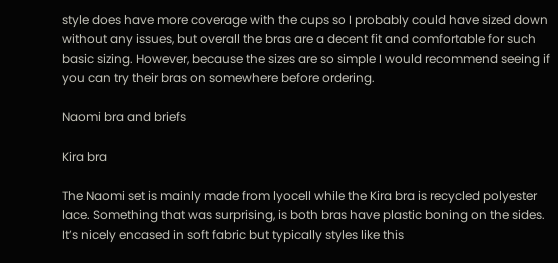style does have more coverage with the cups so I probably could have sized down without any issues, but overall the bras are a decent fit and comfortable for such basic sizing. However, because the sizes are so simple I would recommend seeing if you can try their bras on somewhere before ordering.

Naomi bra and briefs

Kira bra

The Naomi set is mainly made from lyocell while the Kira bra is recycled polyester lace. Something that was surprising, is both bras have plastic boning on the sides. It’s nicely encased in soft fabric but typically styles like this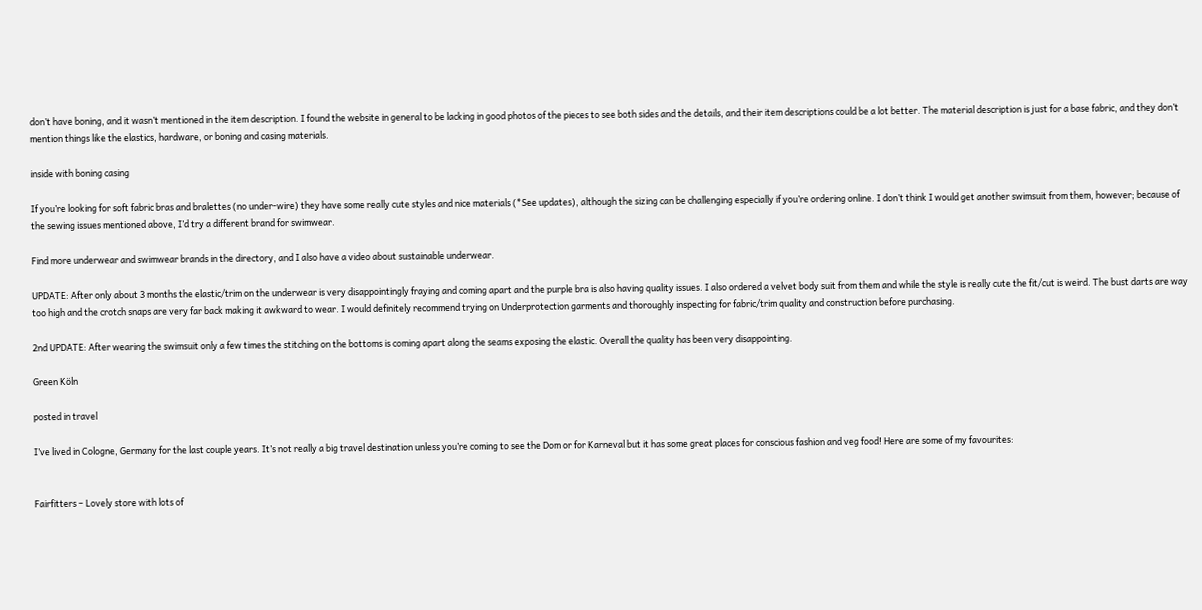don’t have boning, and it wasn’t mentioned in the item description. I found the website in general to be lacking in good photos of the pieces to see both sides and the details, and their item descriptions could be a lot better. The material description is just for a base fabric, and they don’t mention things like the elastics, hardware, or boning and casing materials.

inside with boning casing

If you’re looking for soft fabric bras and bralettes (no under-wire) they have some really cute styles and nice materials (*See updates), although the sizing can be challenging especially if you’re ordering online. I don’t think I would get another swimsuit from them, however; because of the sewing issues mentioned above, I’d try a different brand for swimwear.

Find more underwear and swimwear brands in the directory, and I also have a video about sustainable underwear.

UPDATE: After only about 3 months the elastic/trim on the underwear is very disappointingly fraying and coming apart and the purple bra is also having quality issues. I also ordered a velvet body suit from them and while the style is really cute the fit/cut is weird. The bust darts are way too high and the crotch snaps are very far back making it awkward to wear. I would definitely recommend trying on Underprotection garments and thoroughly inspecting for fabric/trim quality and construction before purchasing.

2nd UPDATE: After wearing the swimsuit only a few times the stitching on the bottoms is coming apart along the seams exposing the elastic. Overall the quality has been very disappointing.

Green Köln

posted in travel

I’ve lived in Cologne, Germany for the last couple years. It’s not really a big travel destination unless you’re coming to see the Dom or for Karneval but it has some great places for conscious fashion and veg food! Here are some of my favourites:


Fairfitters – Lovely store with lots of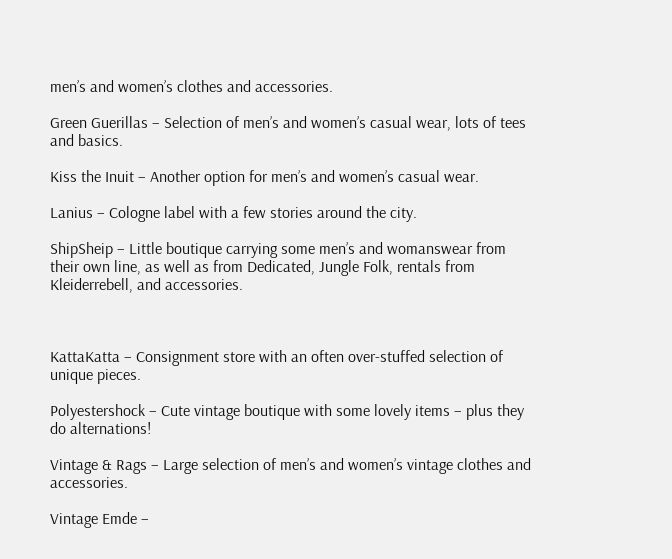men’s and women’s clothes and accessories.

Green Guerillas – Selection of men’s and women’s casual wear, lots of tees and basics.

Kiss the Inuit – Another option for men’s and women’s casual wear.

Lanius – Cologne label with a few stories around the city.

ShipSheip – Little boutique carrying some men’s and womanswear from their own line, as well as from Dedicated, Jungle Folk, rentals from Kleiderrebell, and accessories.



KattaKatta – Consignment store with an often over-stuffed selection of unique pieces.

Polyestershock – Cute vintage boutique with some lovely items – plus they do alternations!

Vintage & Rags – Large selection of men’s and women’s vintage clothes and accessories.

Vintage Emde –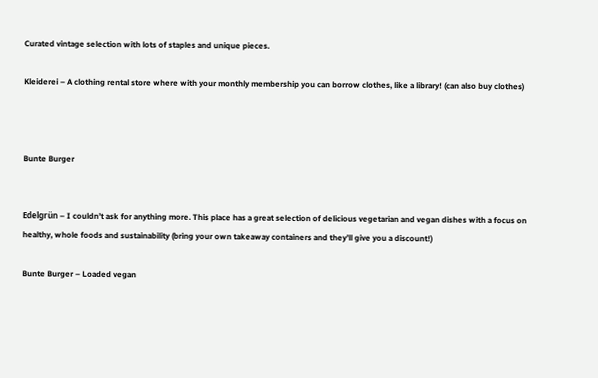Curated vintage selection with lots of staples and unique pieces.

Kleiderei – A clothing rental store where with your monthly membership you can borrow clothes, like a library! (can also buy clothes)



Bunte Burger


Edelgrün – I couldn’t ask for anything more. This place has a great selection of delicious vegetarian and vegan dishes with a focus on healthy, whole foods and sustainability (bring your own takeaway containers and they’ll give you a discount!)

Bunte Burger – Loaded vegan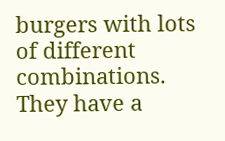burgers with lots of different combinations. They have a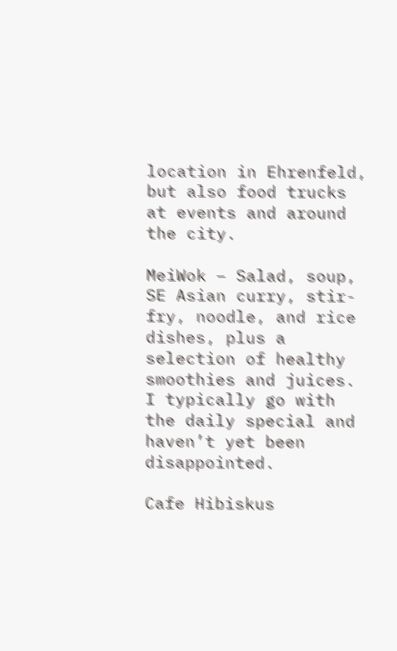location in Ehrenfeld, but also food trucks at events and around the city.

MeiWok – Salad, soup, SE Asian curry, stir-fry, noodle, and rice dishes, plus a selection of healthy smoothies and juices. I typically go with the daily special and haven’t yet been disappointed.

Cafe Hibiskus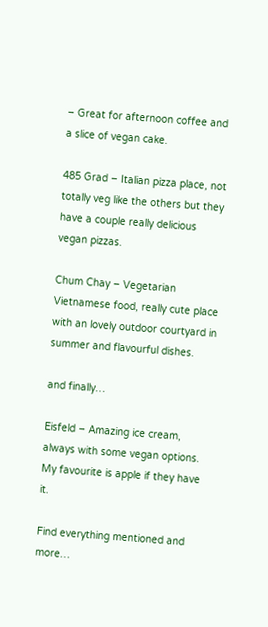– Great for afternoon coffee and a slice of vegan cake.

485 Grad – Italian pizza place, not totally veg like the others but they have a couple really delicious vegan pizzas.

Chum Chay – Vegetarian Vietnamese food, really cute place with an lovely outdoor courtyard in summer and flavourful dishes.

and finally…

Eisfeld – Amazing ice cream, always with some vegan options. My favourite is apple if they have it.

Find everything mentioned and more…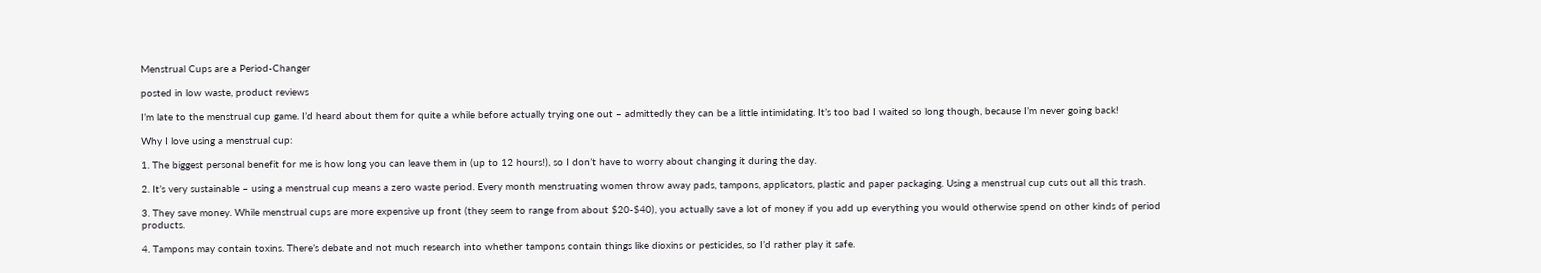Menstrual Cups are a Period-Changer

posted in low waste, product reviews

I’m late to the menstrual cup game. I’d heard about them for quite a while before actually trying one out – admittedly they can be a little intimidating. It’s too bad I waited so long though, because I’m never going back!

Why I love using a menstrual cup:

1. The biggest personal benefit for me is how long you can leave them in (up to 12 hours!), so I don’t have to worry about changing it during the day.

2. It’s very sustainable – using a menstrual cup means a zero waste period. Every month menstruating women throw away pads, tampons, applicators, plastic and paper packaging. Using a menstrual cup cuts out all this trash.

3. They save money. While menstrual cups are more expensive up front (they seem to range from about $20-$40), you actually save a lot of money if you add up everything you would otherwise spend on other kinds of period products.

4. Tampons may contain toxins. There’s debate and not much research into whether tampons contain things like dioxins or pesticides, so I’d rather play it safe.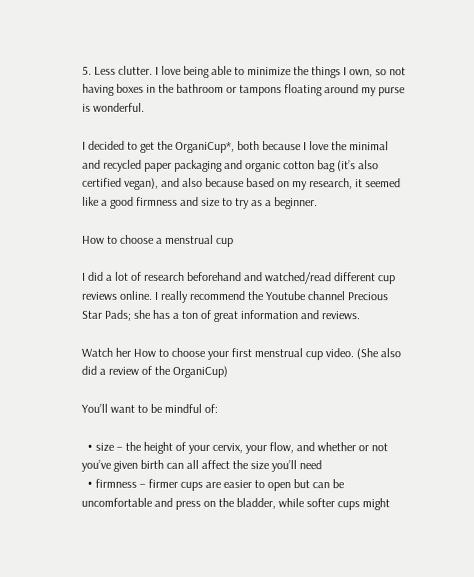5. Less clutter. I love being able to minimize the things I own, so not having boxes in the bathroom or tampons floating around my purse is wonderful.

I decided to get the OrganiCup*, both because I love the minimal and recycled paper packaging and organic cotton bag (it’s also certified vegan), and also because based on my research, it seemed like a good firmness and size to try as a beginner.

How to choose a menstrual cup

I did a lot of research beforehand and watched/read different cup reviews online. I really recommend the Youtube channel Precious Star Pads; she has a ton of great information and reviews.

Watch her How to choose your first menstrual cup video. (She also did a review of the OrganiCup)

You’ll want to be mindful of:

  • size – the height of your cervix, your flow, and whether or not you’ve given birth can all affect the size you’ll need
  • firmness – firmer cups are easier to open but can be uncomfortable and press on the bladder, while softer cups might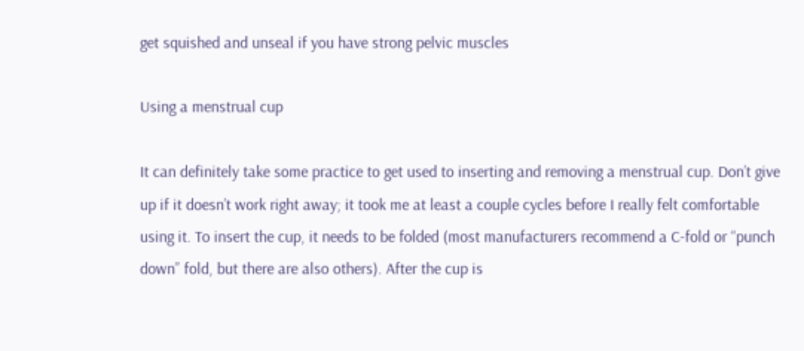get squished and unseal if you have strong pelvic muscles

Using a menstrual cup

It can definitely take some practice to get used to inserting and removing a menstrual cup. Don’t give up if it doesn’t work right away; it took me at least a couple cycles before I really felt comfortable using it. To insert the cup, it needs to be folded (most manufacturers recommend a C-fold or “punch down” fold, but there are also others). After the cup is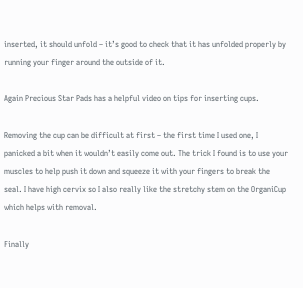inserted, it should unfold – it’s good to check that it has unfolded properly by running your finger around the outside of it.

Again Precious Star Pads has a helpful video on tips for inserting cups.

Removing the cup can be difficult at first – the first time I used one, I panicked a bit when it wouldn’t easily come out. The trick I found is to use your muscles to help push it down and squeeze it with your fingers to break the seal. I have high cervix so I also really like the stretchy stem on the OrganiCup which helps with removal.

Finally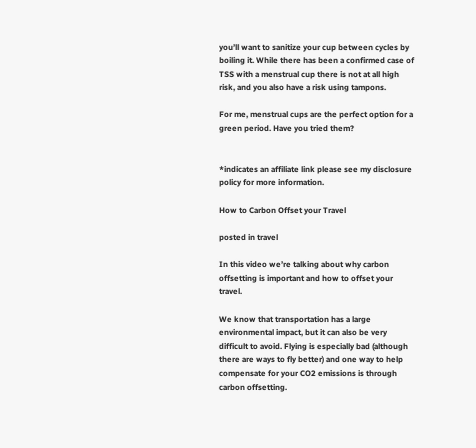you’ll want to sanitize your cup between cycles by boiling it. While there has been a confirmed case of TSS with a menstrual cup there is not at all high risk, and you also have a risk using tampons.

For me, menstrual cups are the perfect option for a green period. Have you tried them?


*indicates an affiliate link please see my disclosure policy for more information.

How to Carbon Offset your Travel

posted in travel

In this video we’re talking about why carbon offsetting is important and how to offset your travel.

We know that transportation has a large environmental impact, but it can also be very difficult to avoid. Flying is especially bad (although there are ways to fly better) and one way to help compensate for your CO2 emissions is through carbon offsetting.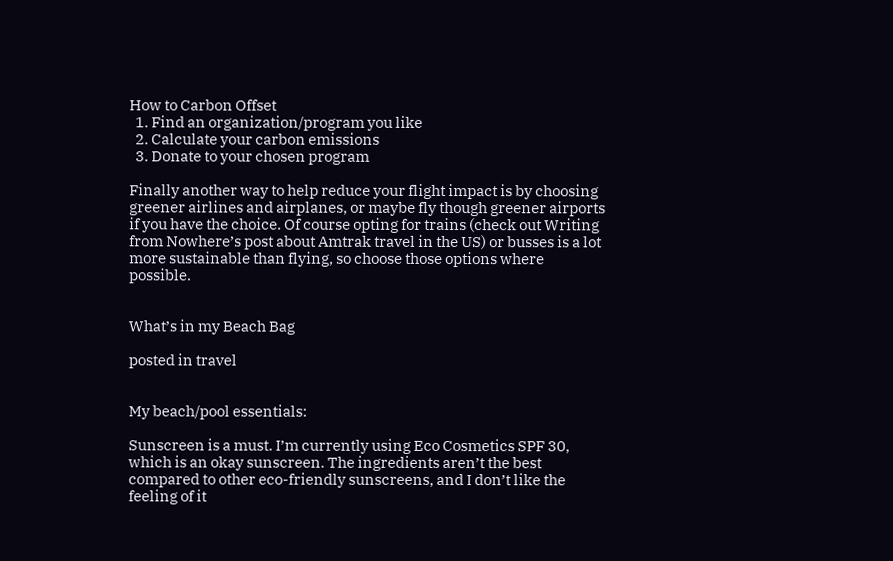How to Carbon Offset
  1. Find an organization/program you like
  2. Calculate your carbon emissions
  3. Donate to your chosen program

Finally another way to help reduce your flight impact is by choosing greener airlines and airplanes, or maybe fly though greener airports if you have the choice. Of course opting for trains (check out Writing from Nowhere’s post about Amtrak travel in the US) or busses is a lot more sustainable than flying, so choose those options where possible.


What’s in my Beach Bag

posted in travel


My beach/pool essentials:

Sunscreen is a must. I’m currently using Eco Cosmetics SPF 30, which is an okay sunscreen. The ingredients aren’t the best compared to other eco-friendly sunscreens, and I don’t like the feeling of it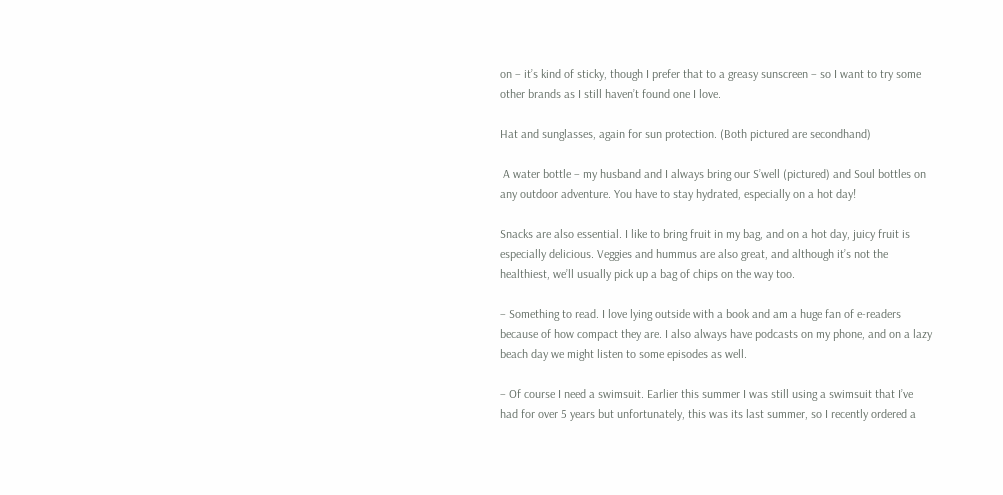on – it’s kind of sticky, though I prefer that to a greasy sunscreen – so I want to try some other brands as I still haven’t found one I love.

Hat and sunglasses, again for sun protection. (Both pictured are secondhand)

 A water bottle – my husband and I always bring our S’well (pictured) and Soul bottles on any outdoor adventure. You have to stay hydrated, especially on a hot day!

Snacks are also essential. I like to bring fruit in my bag, and on a hot day, juicy fruit is especially delicious. Veggies and hummus are also great, and although it’s not the healthiest, we’ll usually pick up a bag of chips on the way too.

– Something to read. I love lying outside with a book and am a huge fan of e-readers because of how compact they are. I also always have podcasts on my phone, and on a lazy beach day we might listen to some episodes as well.

– Of course I need a swimsuit. Earlier this summer I was still using a swimsuit that I’ve had for over 5 years but unfortunately, this was its last summer, so I recently ordered a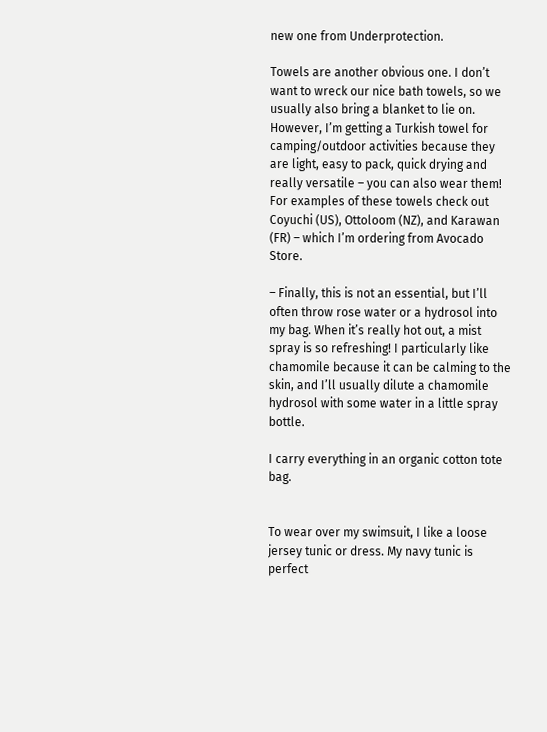new one from Underprotection.

Towels are another obvious one. I don’t want to wreck our nice bath towels, so we usually also bring a blanket to lie on. However, I’m getting a Turkish towel for camping/outdoor activities because they are light, easy to pack, quick drying and really versatile – you can also wear them! For examples of these towels check out Coyuchi (US), Ottoloom (NZ), and Karawan (FR) – which I’m ordering from Avocado Store.

– Finally, this is not an essential, but I’ll often throw rose water or a hydrosol into my bag. When it’s really hot out, a mist spray is so refreshing! I particularly like chamomile because it can be calming to the skin, and I’ll usually dilute a chamomile hydrosol with some water in a little spray bottle.

I carry everything in an organic cotton tote bag.


To wear over my swimsuit, I like a loose jersey tunic or dress. My navy tunic is perfect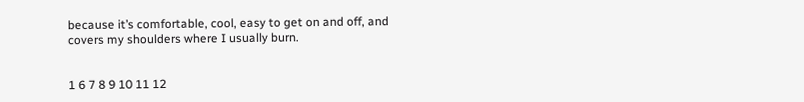because it’s comfortable, cool, easy to get on and off, and covers my shoulders where I usually burn.


1 6 7 8 9 10 11 12